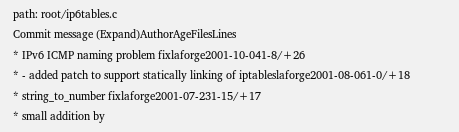path: root/ip6tables.c
Commit message (Expand)AuthorAgeFilesLines
* IPv6 ICMP naming problem fixlaforge2001-10-041-8/+26
* - added patch to support statically linking of iptableslaforge2001-08-061-0/+18
* string_to_number fixlaforge2001-07-231-15/+17
* small addition by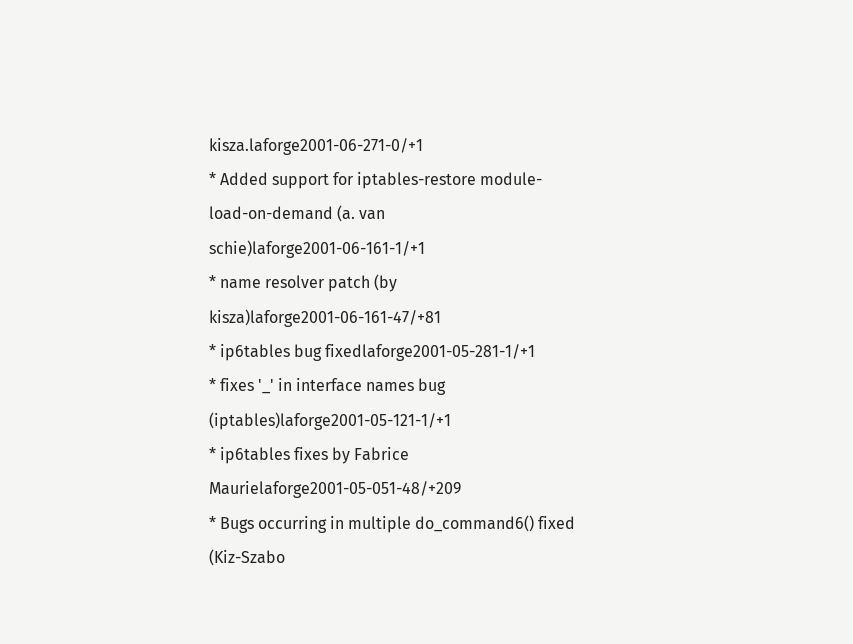kisza.laforge2001-06-271-0/+1
* Added support for iptables-restore module-load-on-demand (a. van schie)laforge2001-06-161-1/+1
* name resolver patch (by kisza)laforge2001-06-161-47/+81
* ip6tables bug fixedlaforge2001-05-281-1/+1
* fixes '_' in interface names bug (iptables)laforge2001-05-121-1/+1
* ip6tables fixes by Fabrice Maurielaforge2001-05-051-48/+209
* Bugs occurring in multiple do_command6() fixed (Kiz-Szabo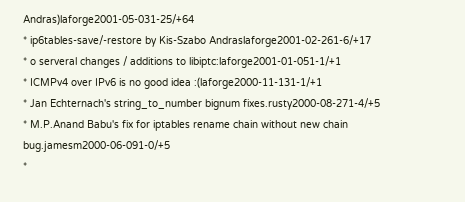Andras)laforge2001-05-031-25/+64
* ip6tables-save/-restore by Kis-Szabo Andraslaforge2001-02-261-6/+17
* o serveral changes / additions to libiptc:laforge2001-01-051-1/+1
* ICMPv4 over IPv6 is no good idea :(laforge2000-11-131-1/+1
* Jan Echternach's string_to_number bignum fixes.rusty2000-08-271-4/+5
* M.P.Anand Babu's fix for iptables rename chain without new chain bug.jamesm2000-06-091-0/+5
*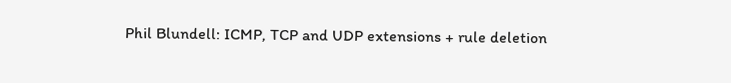Phil Blundell: ICMP, TCP and UDP extensions + rule deletion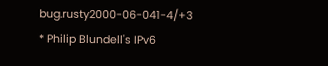bug.rusty2000-06-041-4/+3
* Philip Blundell's IPv6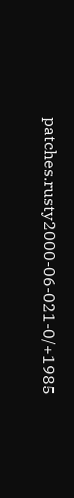patches.rusty2000-06-021-0/+1985